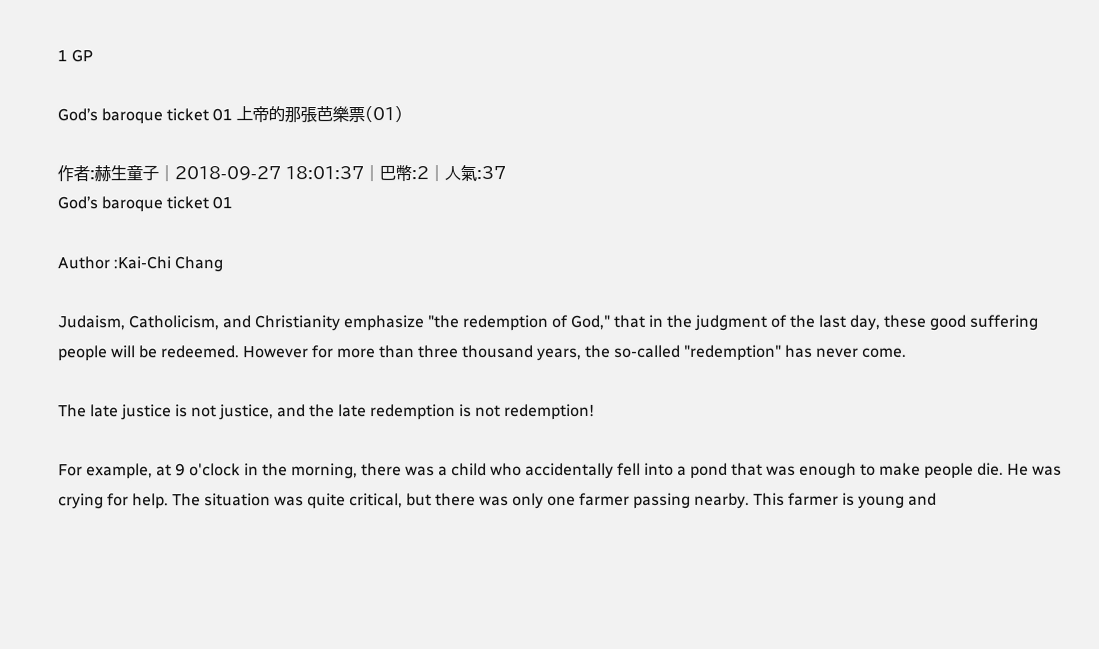1 GP

God’s baroque ticket 01 上帝的那張芭樂票(01)

作者:赫生童子│2018-09-27 18:01:37│巴幣:2│人氣:37
God’s baroque ticket 01

Author :Kai-Chi Chang

Judaism, Catholicism, and Christianity emphasize "the redemption of God," that in the judgment of the last day, these good suffering people will be redeemed. However for more than three thousand years, the so-called "redemption" has never come.

The late justice is not justice, and the late redemption is not redemption!

For example, at 9 o'clock in the morning, there was a child who accidentally fell into a pond that was enough to make people die. He was crying for help. The situation was quite critical, but there was only one farmer passing nearby. This farmer is young and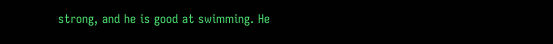strong, and he is good at swimming. He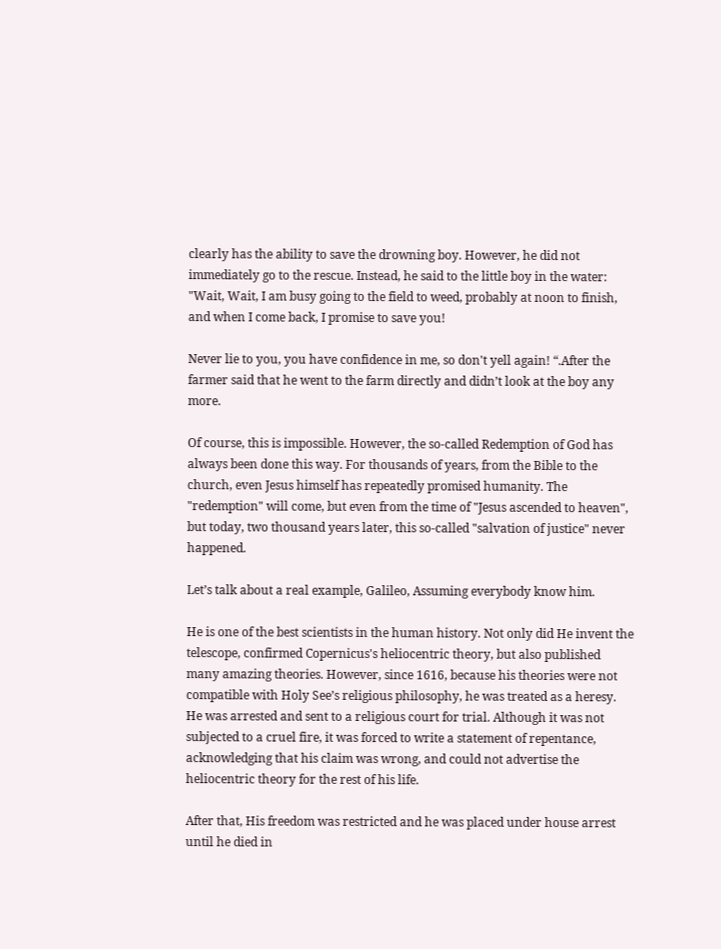clearly has the ability to save the drowning boy. However, he did not immediately go to the rescue. Instead, he said to the little boy in the water: "Wait, Wait, I am busy going to the field to weed, probably at noon to finish, and when I come back, I promise to save you!

Never lie to you, you have confidence in me, so don't yell again! “.After the farmer said that he went to the farm directly and didn’t look at the boy any more.

Of course, this is impossible. However, the so-called Redemption of God has always been done this way. For thousands of years, from the Bible to the church, even Jesus himself has repeatedly promised humanity. The "redemption" will come, but even from the time of "Jesus ascended to heaven", but today, two thousand years later, this so-called "salvation of justice" never happened.

Let’s talk about a real example, Galileo, Assuming everybody know him.

He is one of the best scientists in the human history. Not only did He invent the telescope, confirmed Copernicus's heliocentric theory, but also published many amazing theories. However, since 1616, because his theories were not compatible with Holy See’s religious philosophy, he was treated as a heresy. He was arrested and sent to a religious court for trial. Although it was not subjected to a cruel fire, it was forced to write a statement of repentance, acknowledging that his claim was wrong, and could not advertise the heliocentric theory for the rest of his life.

After that, His freedom was restricted and he was placed under house arrest until he died in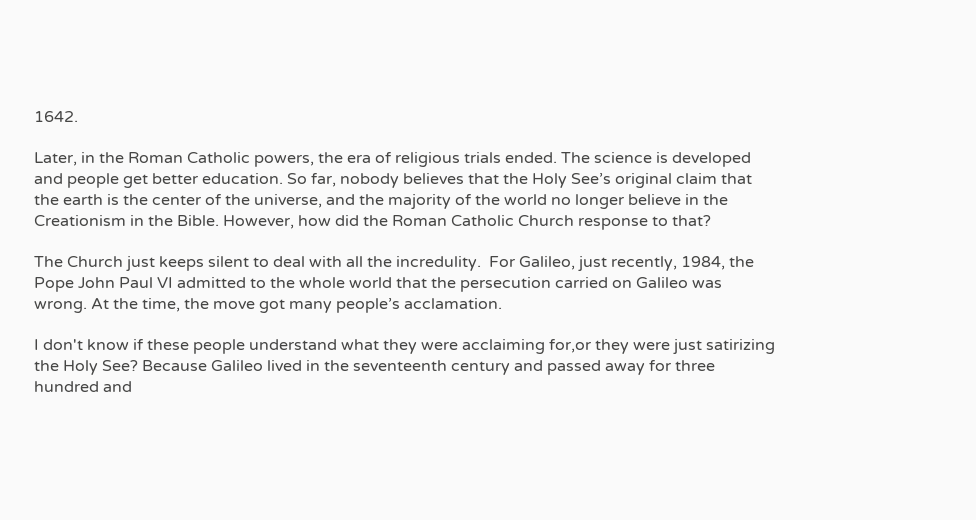1642.

Later, in the Roman Catholic powers, the era of religious trials ended. The science is developed and people get better education. So far, nobody believes that the Holy See’s original claim that the earth is the center of the universe, and the majority of the world no longer believe in the Creationism in the Bible. However, how did the Roman Catholic Church response to that?

The Church just keeps silent to deal with all the incredulity.  For Galileo, just recently, 1984, the Pope John Paul VI admitted to the whole world that the persecution carried on Galileo was wrong. At the time, the move got many people’s acclamation.

I don't know if these people understand what they were acclaiming for,or they were just satirizing the Holy See? Because Galileo lived in the seventeenth century and passed away for three hundred and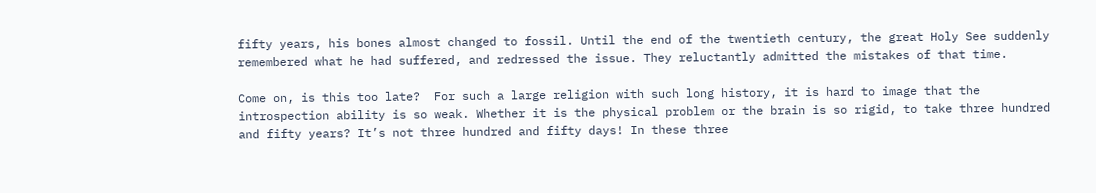fifty years, his bones almost changed to fossil. Until the end of the twentieth century, the great Holy See suddenly remembered what he had suffered, and redressed the issue. They reluctantly admitted the mistakes of that time.

Come on, is this too late?  For such a large religion with such long history, it is hard to image that the introspection ability is so weak. Whether it is the physical problem or the brain is so rigid, to take three hundred and fifty years? It’s not three hundred and fifty days! In these three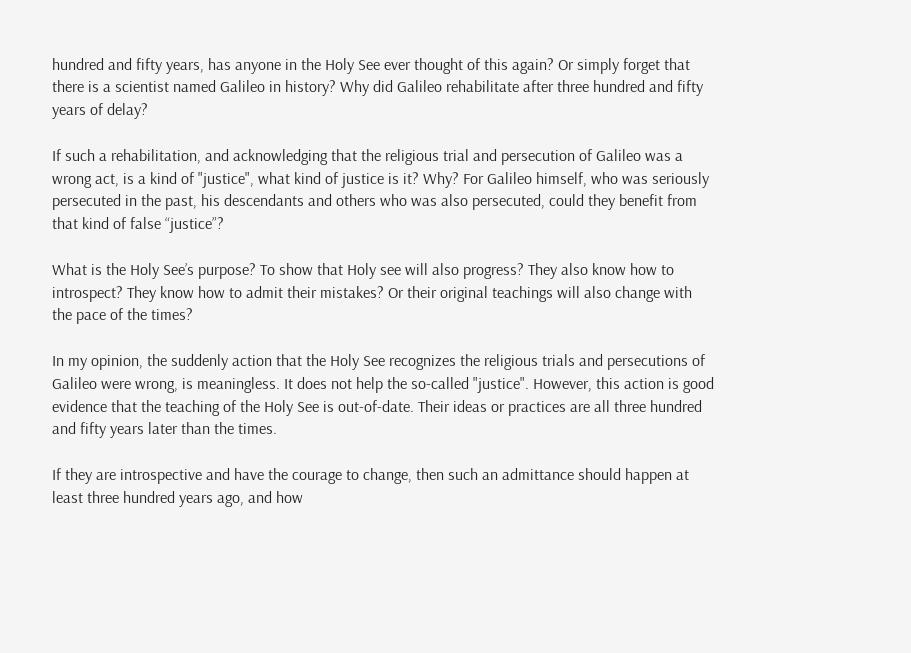hundred and fifty years, has anyone in the Holy See ever thought of this again? Or simply forget that there is a scientist named Galileo in history? Why did Galileo rehabilitate after three hundred and fifty years of delay?

If such a rehabilitation, and acknowledging that the religious trial and persecution of Galileo was a wrong act, is a kind of "justice", what kind of justice is it? Why? For Galileo himself, who was seriously persecuted in the past, his descendants and others who was also persecuted, could they benefit from that kind of false “justice”?

What is the Holy See’s purpose? To show that Holy see will also progress? They also know how to introspect? They know how to admit their mistakes? Or their original teachings will also change with the pace of the times?

In my opinion, the suddenly action that the Holy See recognizes the religious trials and persecutions of Galileo were wrong, is meaningless. It does not help the so-called "justice". However, this action is good evidence that the teaching of the Holy See is out-of-date. Their ideas or practices are all three hundred and fifty years later than the times.

If they are introspective and have the courage to change, then such an admittance should happen at least three hundred years ago, and how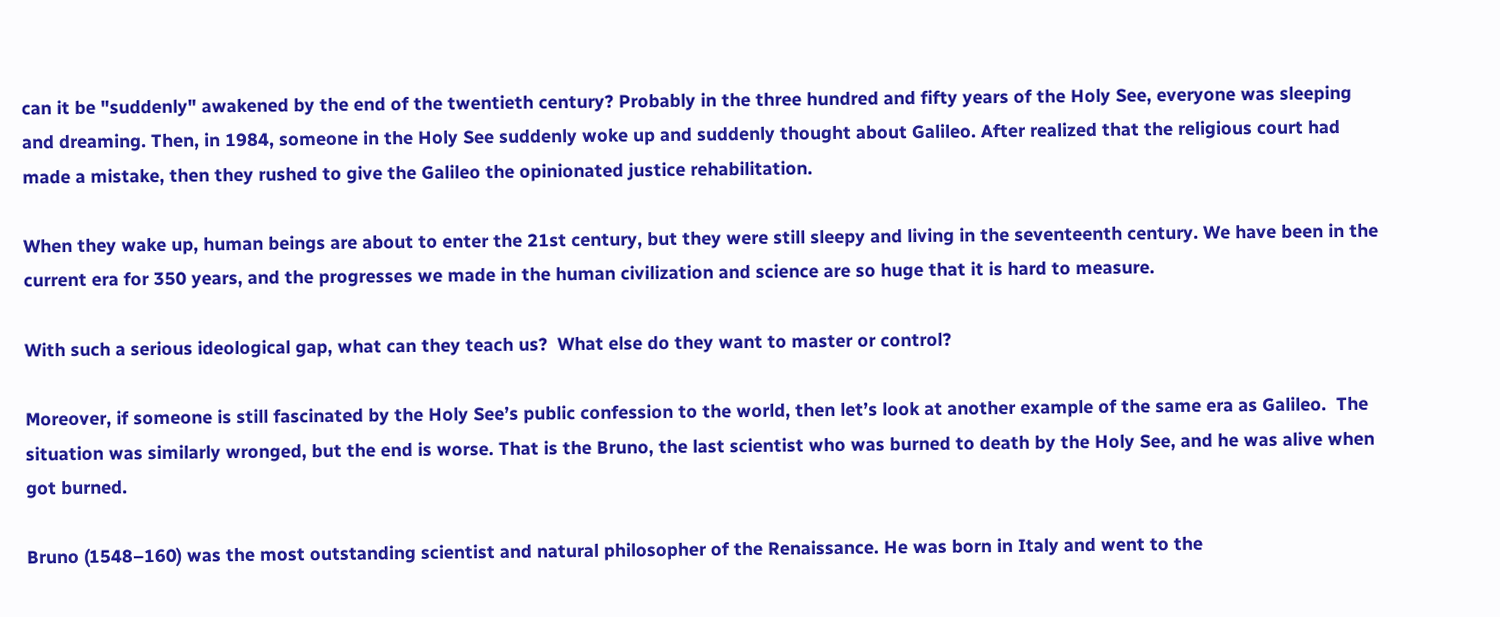can it be "suddenly" awakened by the end of the twentieth century? Probably in the three hundred and fifty years of the Holy See, everyone was sleeping and dreaming. Then, in 1984, someone in the Holy See suddenly woke up and suddenly thought about Galileo. After realized that the religious court had made a mistake, then they rushed to give the Galileo the opinionated justice rehabilitation.

When they wake up, human beings are about to enter the 21st century, but they were still sleepy and living in the seventeenth century. We have been in the current era for 350 years, and the progresses we made in the human civilization and science are so huge that it is hard to measure.

With such a serious ideological gap, what can they teach us?  What else do they want to master or control?

Moreover, if someone is still fascinated by the Holy See’s public confession to the world, then let’s look at another example of the same era as Galileo.  The situation was similarly wronged, but the end is worse. That is the Bruno, the last scientist who was burned to death by the Holy See, and he was alive when got burned.

Bruno (1548–160) was the most outstanding scientist and natural philosopher of the Renaissance. He was born in Italy and went to the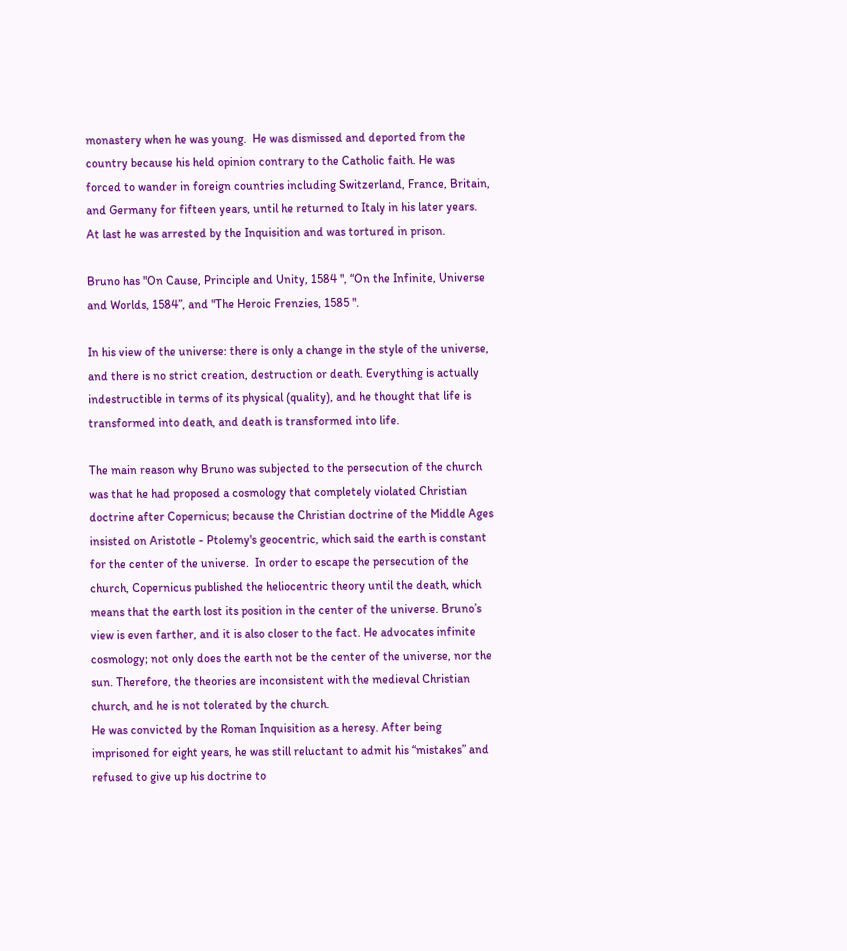monastery when he was young.  He was dismissed and deported from the country because his held opinion contrary to the Catholic faith. He was forced to wander in foreign countries including Switzerland, France, Britain, and Germany for fifteen years, until he returned to Italy in his later years. At last he was arrested by the Inquisition and was tortured in prison.

Bruno has "On Cause, Principle and Unity, 1584 ", “On the Infinite, Universe and Worlds, 1584”, and "The Heroic Frenzies, 1585 ".

In his view of the universe: there is only a change in the style of the universe, and there is no strict creation, destruction or death. Everything is actually indestructible in terms of its physical (quality), and he thought that life is transformed into death, and death is transformed into life.

The main reason why Bruno was subjected to the persecution of the church was that he had proposed a cosmology that completely violated Christian doctrine after Copernicus; because the Christian doctrine of the Middle Ages insisted on Aristotle - Ptolemy's geocentric, which said the earth is constant for the center of the universe.  In order to escape the persecution of the church, Copernicus published the heliocentric theory until the death, which means that the earth lost its position in the center of the universe. Bruno’s view is even farther, and it is also closer to the fact. He advocates infinite cosmology; not only does the earth not be the center of the universe, nor the sun. Therefore, the theories are inconsistent with the medieval Christian church, and he is not tolerated by the church.
He was convicted by the Roman Inquisition as a heresy. After being imprisoned for eight years, he was still reluctant to admit his “mistakes” and refused to give up his doctrine to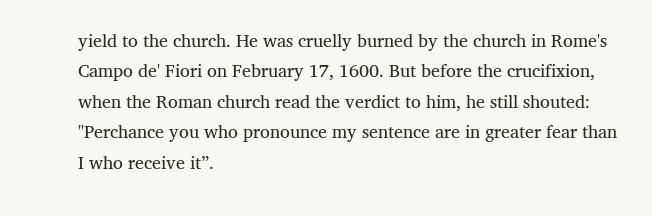yield to the church. He was cruelly burned by the church in Rome's Campo de' Fiori on February 17, 1600. But before the crucifixion, when the Roman church read the verdict to him, he still shouted: "Perchance you who pronounce my sentence are in greater fear than I who receive it”.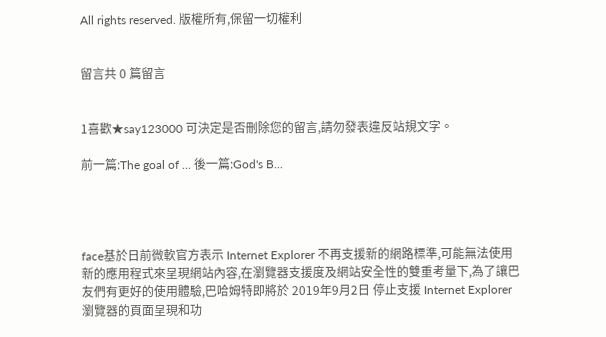All rights reserved. 版權所有,保留一切權利


留言共 0 篇留言


1喜歡★say123000 可決定是否刪除您的留言,請勿發表違反站規文字。

前一篇:The goal of ... 後一篇:God's B...




face基於日前微軟官方表示 Internet Explorer 不再支援新的網路標準,可能無法使用新的應用程式來呈現網站內容,在瀏覽器支援度及網站安全性的雙重考量下,為了讓巴友們有更好的使用體驗,巴哈姆特即將於 2019年9月2日 停止支援 Internet Explorer 瀏覽器的頁面呈現和功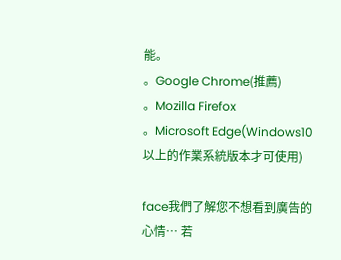能。
。Google Chrome(推薦)
。Mozilla Firefox
。Microsoft Edge(Windows10以上的作業系統版本才可使用)

face我們了解您不想看到廣告的心情⋯ 若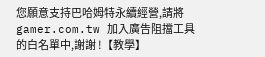您願意支持巴哈姆特永續經營,請將 gamer.com.tw 加入廣告阻擋工具的白名單中,謝謝 !【教學】